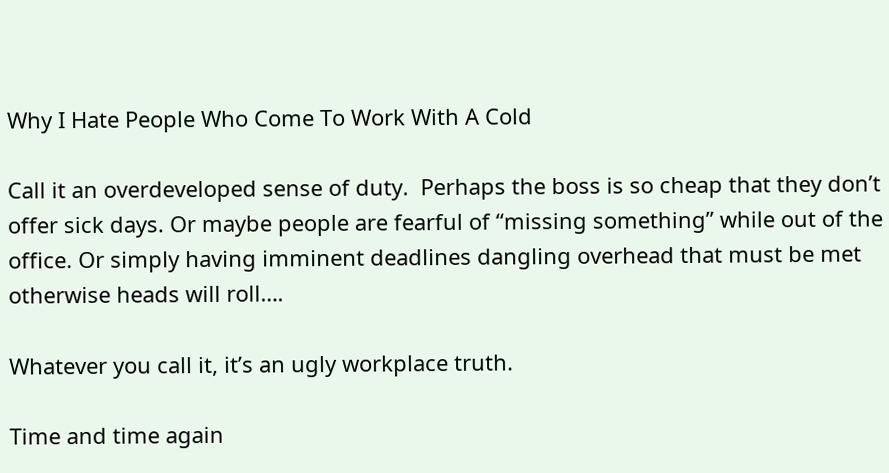Why I Hate People Who Come To Work With A Cold

Call it an overdeveloped sense of duty.  Perhaps the boss is so cheap that they don’t offer sick days. Or maybe people are fearful of “missing something” while out of the office. Or simply having imminent deadlines dangling overhead that must be met otherwise heads will roll….

Whatever you call it, it’s an ugly workplace truth.

Time and time again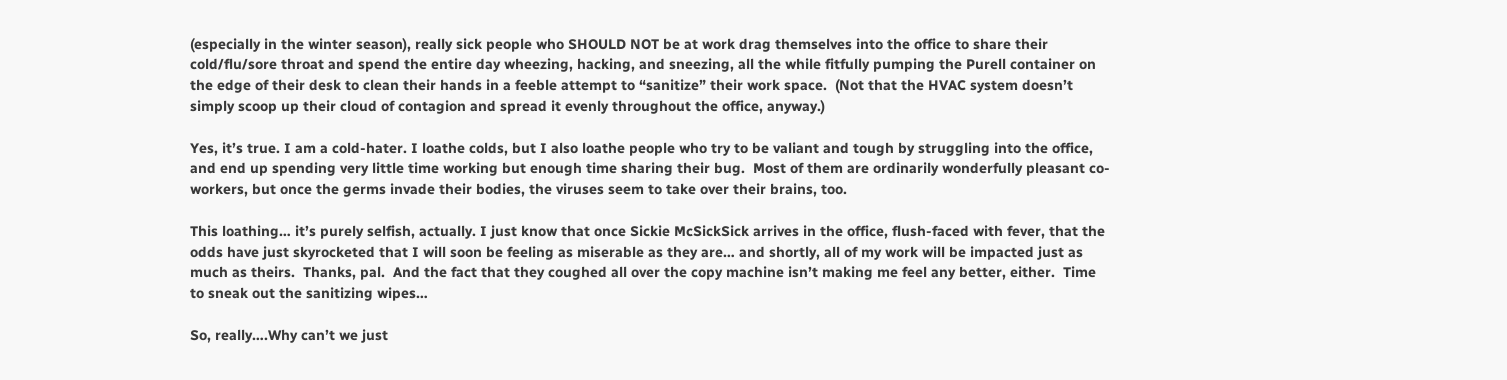(especially in the winter season), really sick people who SHOULD NOT be at work drag themselves into the office to share their cold/flu/sore throat and spend the entire day wheezing, hacking, and sneezing, all the while fitfully pumping the Purell container on the edge of their desk to clean their hands in a feeble attempt to “sanitize” their work space.  (Not that the HVAC system doesn’t simply scoop up their cloud of contagion and spread it evenly throughout the office, anyway.)

Yes, it’s true. I am a cold-hater. I loathe colds, but I also loathe people who try to be valiant and tough by struggling into the office, and end up spending very little time working but enough time sharing their bug.  Most of them are ordinarily wonderfully pleasant co-workers, but once the germs invade their bodies, the viruses seem to take over their brains, too.

This loathing… it’s purely selfish, actually. I just know that once Sickie McSickSick arrives in the office, flush-faced with fever, that the odds have just skyrocketed that I will soon be feeling as miserable as they are… and shortly, all of my work will be impacted just as much as theirs.  Thanks, pal.  And the fact that they coughed all over the copy machine isn’t making me feel any better, either.  Time to sneak out the sanitizing wipes…

So, really….Why can’t we just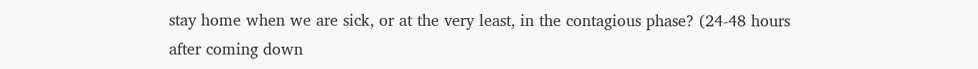stay home when we are sick, or at the very least, in the contagious phase? (24-48 hours after coming down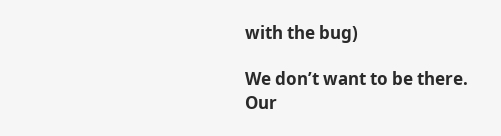with the bug)

We don’t want to be there. Our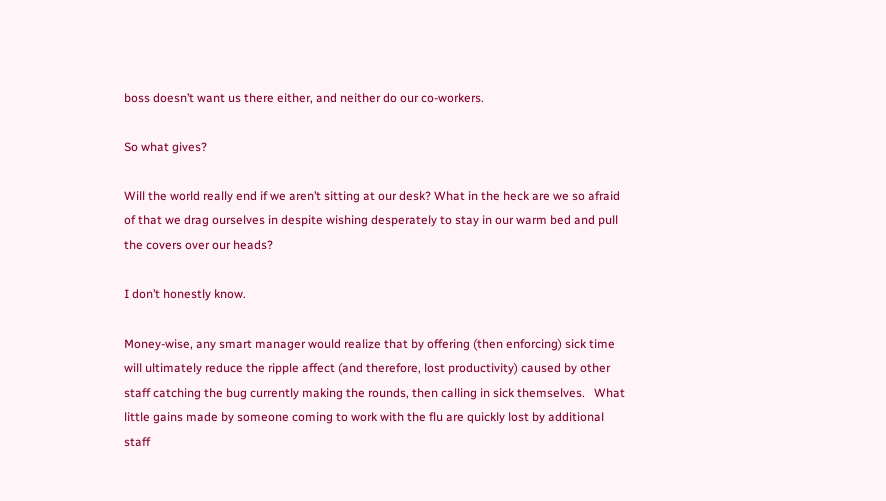boss doesn’t want us there either, and neither do our co-workers.

So what gives?

Will the world really end if we aren’t sitting at our desk? What in the heck are we so afraid of that we drag ourselves in despite wishing desperately to stay in our warm bed and pull the covers over our heads?

I don’t honestly know.

Money-wise, any smart manager would realize that by offering (then enforcing) sick time will ultimately reduce the ripple affect (and therefore, lost productivity) caused by other staff catching the bug currently making the rounds, then calling in sick themselves.   What little gains made by someone coming to work with the flu are quickly lost by additional staff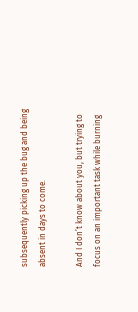subsequently picking up the bug and being absent in days to come.

And I don’t know about you, but trying to focus on an important task while burning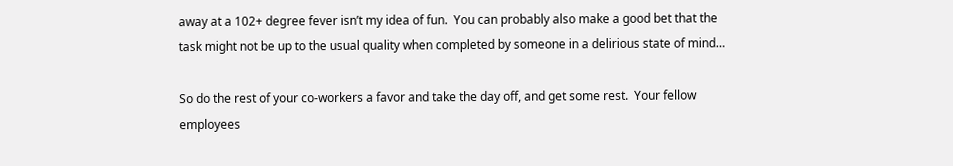away at a 102+ degree fever isn’t my idea of fun.  You can probably also make a good bet that the task might not be up to the usual quality when completed by someone in a delirious state of mind…

So do the rest of your co-workers a favor and take the day off, and get some rest.  Your fellow employees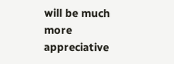will be much more appreciative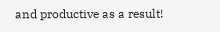and productive as a result!